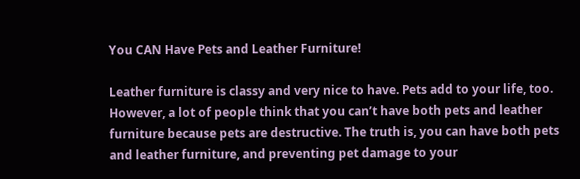You CAN Have Pets and Leather Furniture!

Leather furniture is classy and very nice to have. Pets add to your life, too. However, a lot of people think that you can’t have both pets and leather furniture because pets are destructive. The truth is, you can have both pets and leather furniture, and preventing pet damage to your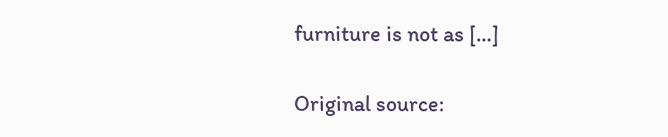furniture is not as […]

Original source: